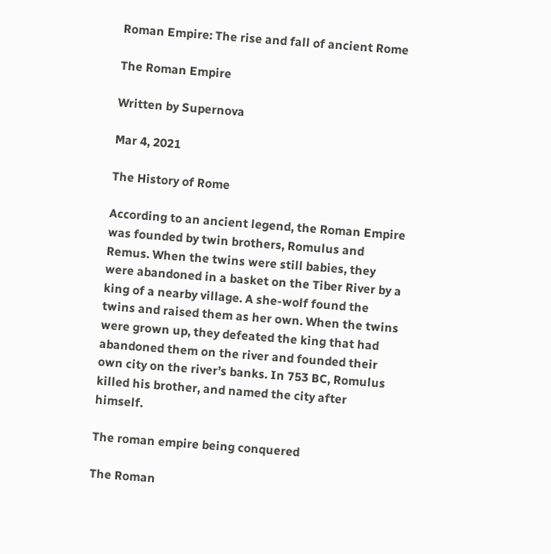Roman Empire: The rise and fall of ancient Rome

The Roman Empire

Written by Supernova

Mar 4, 2021

The History of Rome

According to an ancient legend, the Roman Empire was founded by twin brothers, Romulus and Remus. When the twins were still babies, they were abandoned in a basket on the Tiber River by a king of a nearby village. A she-wolf found the twins and raised them as her own. When the twins were grown up, they defeated the king that had abandoned them on the river and founded their own city on the river’s banks. In 753 BC, Romulus killed his brother, and named the city after himself.

The roman empire being conquered

The Roman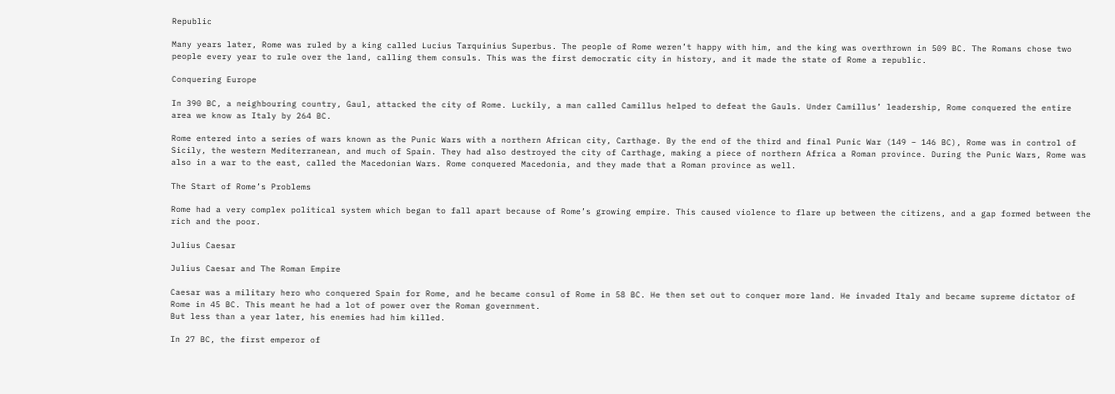Republic

Many years later, Rome was ruled by a king called Lucius Tarquinius Superbus. The people of Rome weren’t happy with him, and the king was overthrown in 509 BC. The Romans chose two people every year to rule over the land, calling them consuls. This was the first democratic city in history, and it made the state of Rome a republic.

Conquering Europe

In 390 BC, a neighbouring country, Gaul, attacked the city of Rome. Luckily, a man called Camillus helped to defeat the Gauls. Under Camillus’ leadership, Rome conquered the entire area we know as Italy by 264 BC.

Rome entered into a series of wars known as the Punic Wars with a northern African city, Carthage. By the end of the third and final Punic War (149 – 146 BC), Rome was in control of Sicily, the western Mediterranean, and much of Spain. They had also destroyed the city of Carthage, making a piece of northern Africa a Roman province. During the Punic Wars, Rome was also in a war to the east, called the Macedonian Wars. Rome conquered Macedonia, and they made that a Roman province as well.

The Start of Rome’s Problems

Rome had a very complex political system which began to fall apart because of Rome’s growing empire. This caused violence to flare up between the citizens, and a gap formed between the rich and the poor.

Julius Caesar

Julius Caesar and The Roman Empire

Caesar was a military hero who conquered Spain for Rome, and he became consul of Rome in 58 BC. He then set out to conquer more land. He invaded Italy and became supreme dictator of Rome in 45 BC. This meant he had a lot of power over the Roman government.
But less than a year later, his enemies had him killed.

In 27 BC, the first emperor of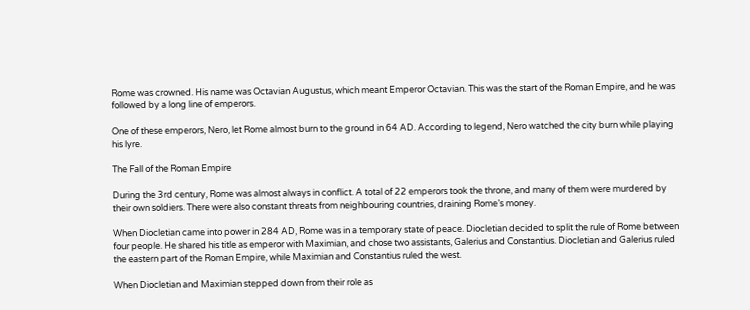Rome was crowned. His name was Octavian Augustus, which meant Emperor Octavian. This was the start of the Roman Empire, and he was followed by a long line of emperors.

One of these emperors, Nero, let Rome almost burn to the ground in 64 AD. According to legend, Nero watched the city burn while playing his lyre.

The Fall of the Roman Empire

During the 3rd century, Rome was almost always in conflict. A total of 22 emperors took the throne, and many of them were murdered by their own soldiers. There were also constant threats from neighbouring countries, draining Rome’s money.

When Diocletian came into power in 284 AD, Rome was in a temporary state of peace. Diocletian decided to split the rule of Rome between four people. He shared his title as emperor with Maximian, and chose two assistants, Galerius and Constantius. Diocletian and Galerius ruled the eastern part of the Roman Empire, while Maximian and Constantius ruled the west.

When Diocletian and Maximian stepped down from their role as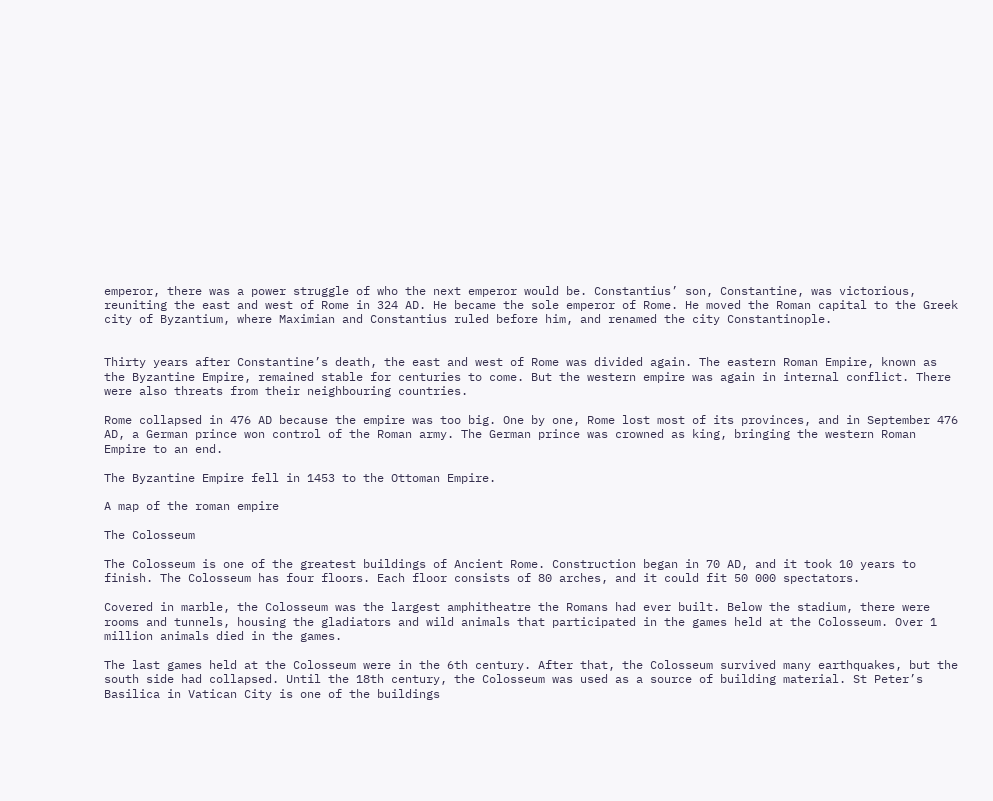emperor, there was a power struggle of who the next emperor would be. Constantius’ son, Constantine, was victorious, reuniting the east and west of Rome in 324 AD. He became the sole emperor of Rome. He moved the Roman capital to the Greek city of Byzantium, where Maximian and Constantius ruled before him, and renamed the city Constantinople.


Thirty years after Constantine’s death, the east and west of Rome was divided again. The eastern Roman Empire, known as the Byzantine Empire, remained stable for centuries to come. But the western empire was again in internal conflict. There were also threats from their neighbouring countries.

Rome collapsed in 476 AD because the empire was too big. One by one, Rome lost most of its provinces, and in September 476 AD, a German prince won control of the Roman army. The German prince was crowned as king, bringing the western Roman Empire to an end.

The Byzantine Empire fell in 1453 to the Ottoman Empire.

A map of the roman empire

The Colosseum

The Colosseum is one of the greatest buildings of Ancient Rome. Construction began in 70 AD, and it took 10 years to finish. The Colosseum has four floors. Each floor consists of 80 arches, and it could fit 50 000 spectators.

Covered in marble, the Colosseum was the largest amphitheatre the Romans had ever built. Below the stadium, there were rooms and tunnels, housing the gladiators and wild animals that participated in the games held at the Colosseum. Over 1 million animals died in the games.

The last games held at the Colosseum were in the 6th century. After that, the Colosseum survived many earthquakes, but the south side had collapsed. Until the 18th century, the Colosseum was used as a source of building material. St Peter’s Basilica in Vatican City is one of the buildings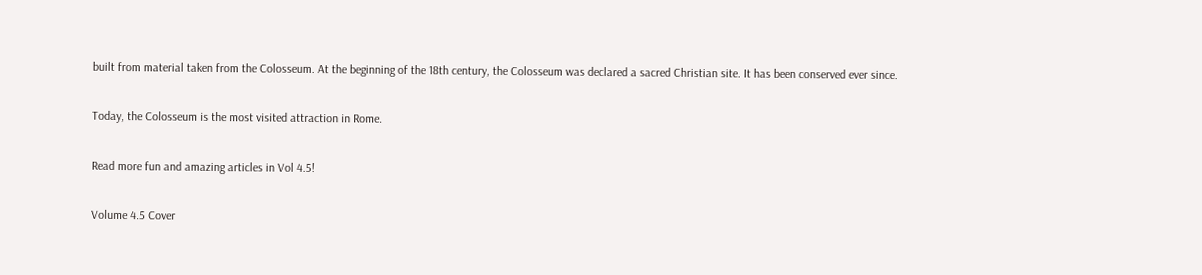built from material taken from the Colosseum. At the beginning of the 18th century, the Colosseum was declared a sacred Christian site. It has been conserved ever since.

Today, the Colosseum is the most visited attraction in Rome.

Read more fun and amazing articles in Vol 4.5!

Volume 4.5 Cover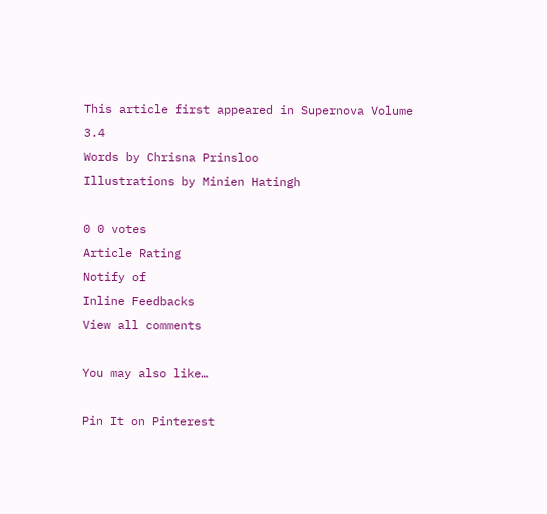This article first appeared in Supernova Volume 3.4
Words by Chrisna Prinsloo
Illustrations by Minien Hatingh

0 0 votes
Article Rating
Notify of
Inline Feedbacks
View all comments

You may also like…

Pin It on Pinterest